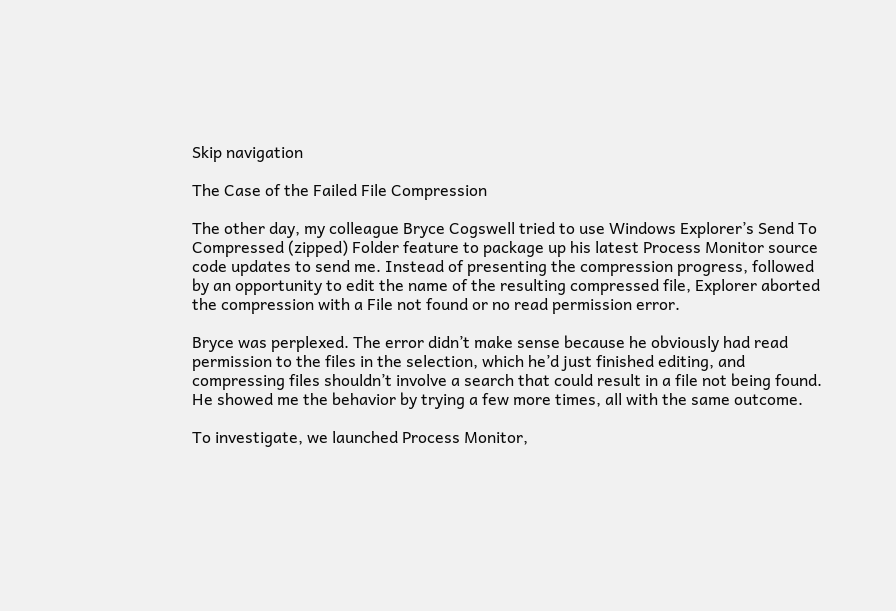Skip navigation

The Case of the Failed File Compression

The other day, my colleague Bryce Cogswell tried to use Windows Explorer’s Send To Compressed (zipped) Folder feature to package up his latest Process Monitor source code updates to send me. Instead of presenting the compression progress, followed by an opportunity to edit the name of the resulting compressed file, Explorer aborted the compression with a File not found or no read permission error.

Bryce was perplexed. The error didn’t make sense because he obviously had read permission to the files in the selection, which he’d just finished editing, and compressing files shouldn’t involve a search that could result in a file not being found. He showed me the behavior by trying a few more times, all with the same outcome.

To investigate, we launched Process Monitor,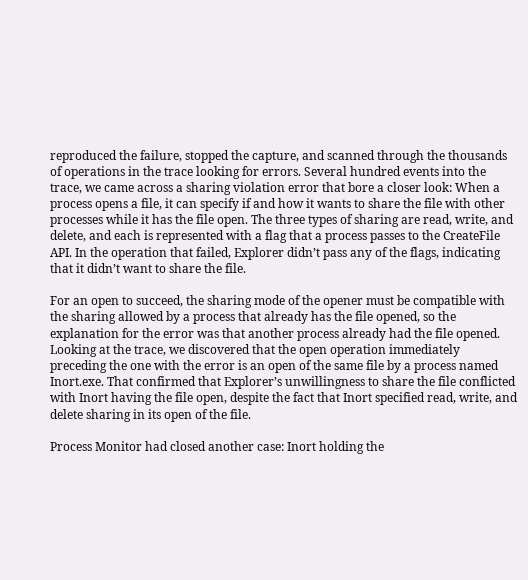reproduced the failure, stopped the capture, and scanned through the thousands of operations in the trace looking for errors. Several hundred events into the trace, we came across a sharing violation error that bore a closer look: When a process opens a file, it can specify if and how it wants to share the file with other processes while it has the file open. The three types of sharing are read, write, and delete, and each is represented with a flag that a process passes to the CreateFile API. In the operation that failed, Explorer didn’t pass any of the flags, indicating that it didn’t want to share the file.

For an open to succeed, the sharing mode of the opener must be compatible with the sharing allowed by a process that already has the file opened, so the explanation for the error was that another process already had the file opened. Looking at the trace, we discovered that the open operation immediately preceding the one with the error is an open of the same file by a process named Inort.exe. That confirmed that Explorer’s unwillingness to share the file conflicted with Inort having the file open, despite the fact that Inort specified read, write, and delete sharing in its open of the file.

Process Monitor had closed another case: Inort holding the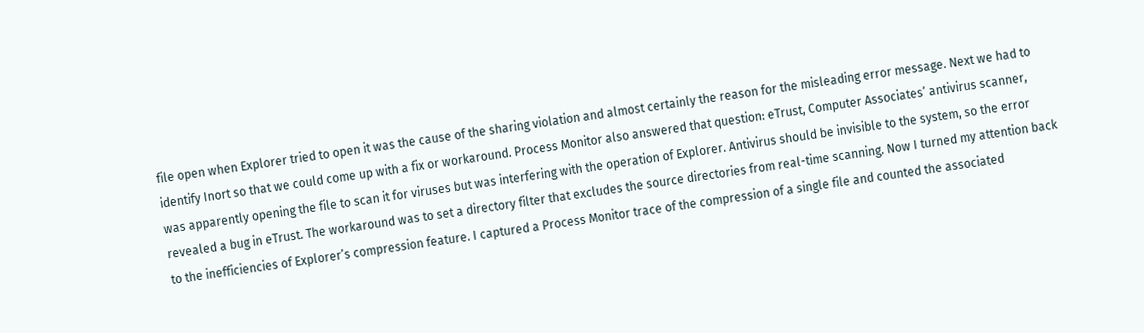file open when Explorer tried to open it was the cause of the sharing violation and almost certainly the reason for the misleading error message. Next we had to identify Inort so that we could come up with a fix or workaround. Process Monitor also answered that question: eTrust, Computer Associates’ antivirus scanner, was apparently opening the file to scan it for viruses but was interfering with the operation of Explorer. Antivirus should be invisible to the system, so the error revealed a bug in eTrust. The workaround was to set a directory filter that excludes the source directories from real-time scanning. Now I turned my attention back to the inefficiencies of Explorer’s compression feature. I captured a Process Monitor trace of the compression of a single file and counted the associated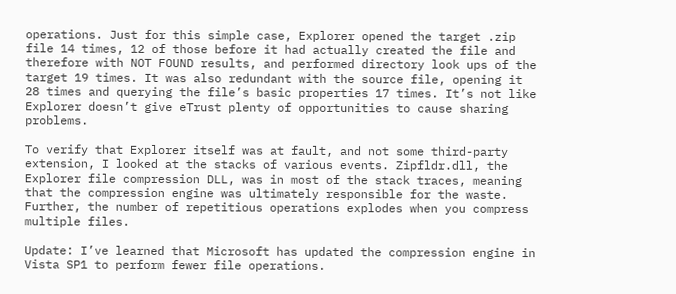operations. Just for this simple case, Explorer opened the target .zip file 14 times, 12 of those before it had actually created the file and therefore with NOT FOUND results, and performed directory look ups of the target 19 times. It was also redundant with the source file, opening it 28 times and querying the file’s basic properties 17 times. It’s not like Explorer doesn’t give eTrust plenty of opportunities to cause sharing problems.

To verify that Explorer itself was at fault, and not some third-party extension, I looked at the stacks of various events. Zipfldr.dll, the Explorer file compression DLL, was in most of the stack traces, meaning that the compression engine was ultimately responsible for the waste. Further, the number of repetitious operations explodes when you compress multiple files.

Update: I’ve learned that Microsoft has updated the compression engine in Vista SP1 to perform fewer file operations.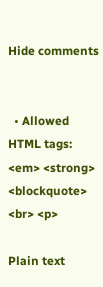Hide comments


  • Allowed HTML tags: <em> <strong> <blockquote> <br> <p>

Plain text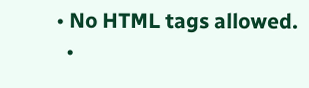• No HTML tags allowed.
  •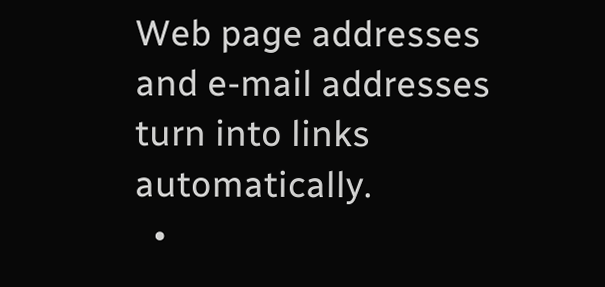Web page addresses and e-mail addresses turn into links automatically.
  •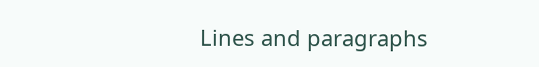Lines and paragraphs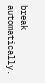break automatically.